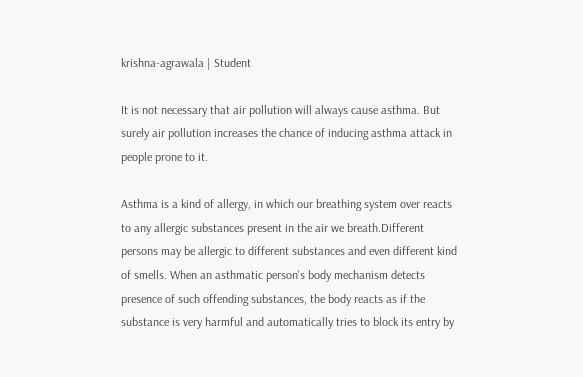krishna-agrawala | Student

It is not necessary that air pollution will always cause asthma. But surely air pollution increases the chance of inducing asthma attack in people prone to it.

Asthma is a kind of allergy, in which our breathing system over reacts to any allergic substances present in the air we breath.Different persons may be allergic to different substances and even different kind of smells. When an asthmatic person's body mechanism detects presence of such offending substances, the body reacts as if the substance is very harmful and automatically tries to block its entry by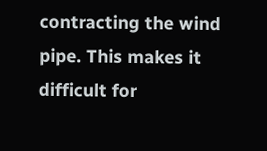contracting the wind pipe. This makes it difficult for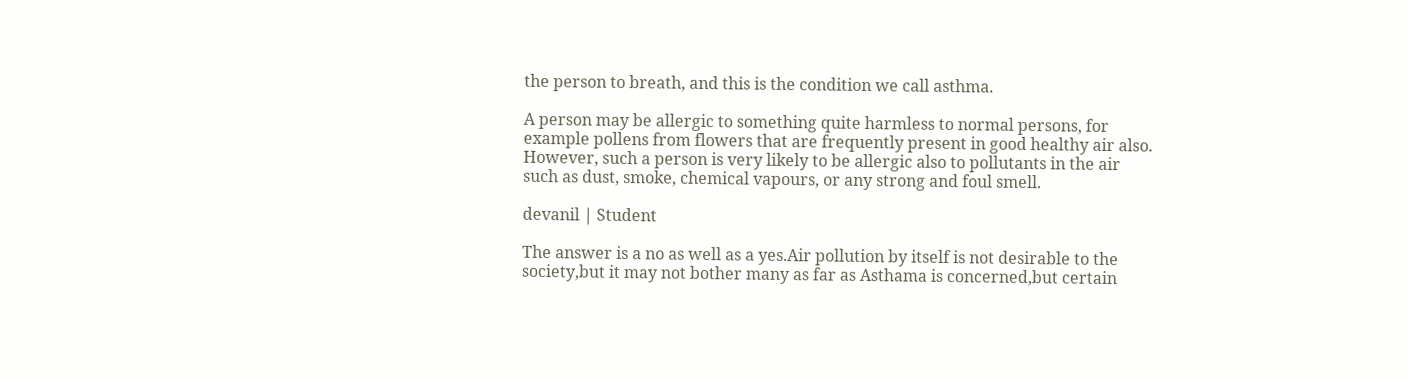the person to breath, and this is the condition we call asthma.

A person may be allergic to something quite harmless to normal persons, for example pollens from flowers that are frequently present in good healthy air also. However, such a person is very likely to be allergic also to pollutants in the air such as dust, smoke, chemical vapours, or any strong and foul smell.

devanil | Student

The answer is a no as well as a yes.Air pollution by itself is not desirable to the society,but it may not bother many as far as Asthama is concerned,but certain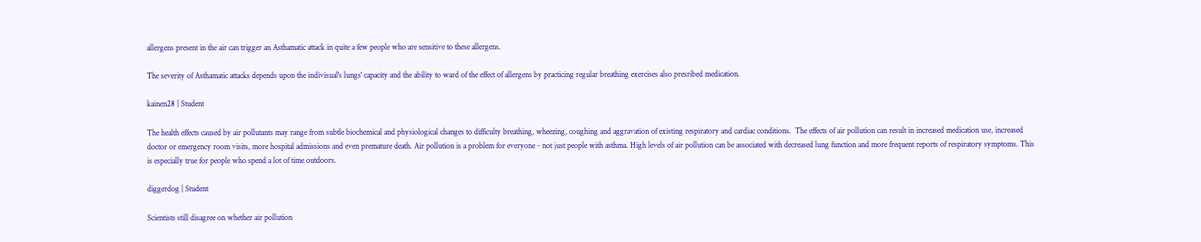allergens present in the air can trigger an Asthamatic attack in quite a few people who are sensitive to these allergens.

The severity of Asthamatic attacks depends upon the indivisual's lungs' capacity and the ability to ward of the effect of allergens by practicing regular breathing exercises also presribed medication.

kainen28 | Student

The health effects caused by air pollutants may range from subtle biochemical and physiological changes to difficulty breathing, wheezing, coughing and aggravation of existing respiratory and cardiac conditions.  The effects of air pollution can result in increased medication use, increased doctor or emergency room visits, more hospital admissions and even premature death. Air pollution is a problem for everyone - not just people with asthma. High levels of air pollution can be associated with decreased lung function and more frequent reports of respiratory symptoms. This is especially true for people who spend a lot of time outdoors.

diggerdog | Student

Scientists still disagree on whether air pollution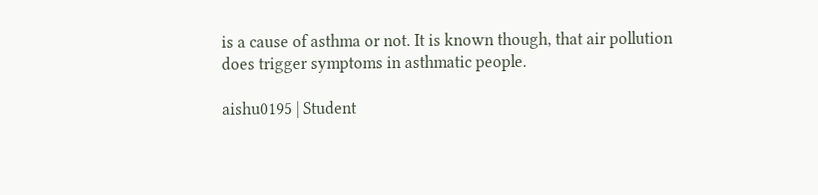is a cause of asthma or not. It is known though, that air pollution does trigger symptoms in asthmatic people.

aishu0195 | Student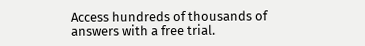Access hundreds of thousands of answers with a free trial.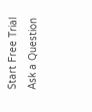Start Free Trial
Ask a Question